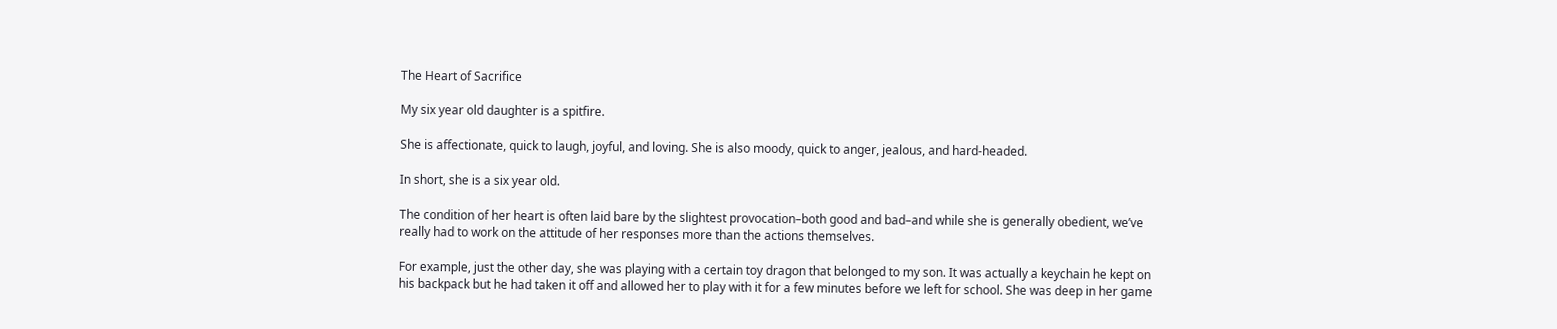The Heart of Sacrifice

My six year old daughter is a spitfire.

She is affectionate, quick to laugh, joyful, and loving. She is also moody, quick to anger, jealous, and hard-headed.

In short, she is a six year old.

The condition of her heart is often laid bare by the slightest provocation–both good and bad–and while she is generally obedient, we’ve really had to work on the attitude of her responses more than the actions themselves.

For example, just the other day, she was playing with a certain toy dragon that belonged to my son. It was actually a keychain he kept on his backpack but he had taken it off and allowed her to play with it for a few minutes before we left for school. She was deep in her game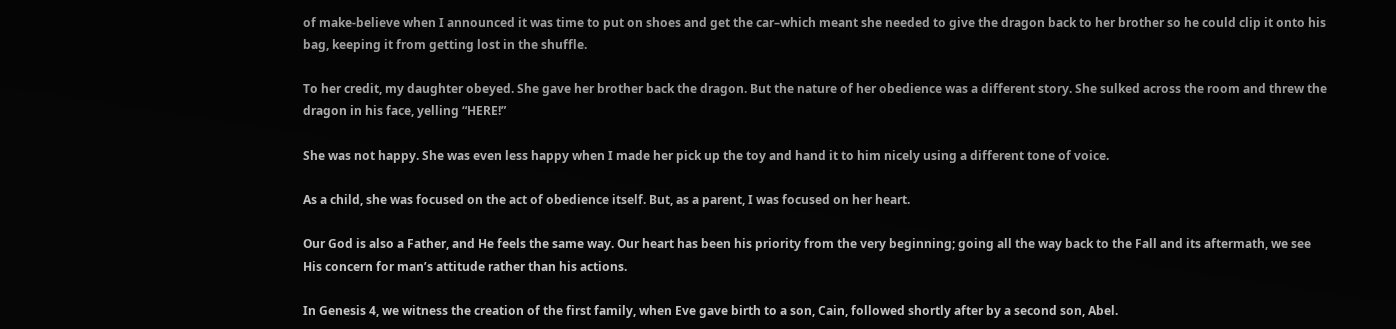of make-believe when I announced it was time to put on shoes and get the car–which meant she needed to give the dragon back to her brother so he could clip it onto his bag, keeping it from getting lost in the shuffle.

To her credit, my daughter obeyed. She gave her brother back the dragon. But the nature of her obedience was a different story. She sulked across the room and threw the dragon in his face, yelling “HERE!”

She was not happy. She was even less happy when I made her pick up the toy and hand it to him nicely using a different tone of voice.

As a child, she was focused on the act of obedience itself. But, as a parent, I was focused on her heart.

Our God is also a Father, and He feels the same way. Our heart has been his priority from the very beginning; going all the way back to the Fall and its aftermath, we see His concern for man’s attitude rather than his actions.

In Genesis 4, we witness the creation of the first family, when Eve gave birth to a son, Cain, followed shortly after by a second son, Abel.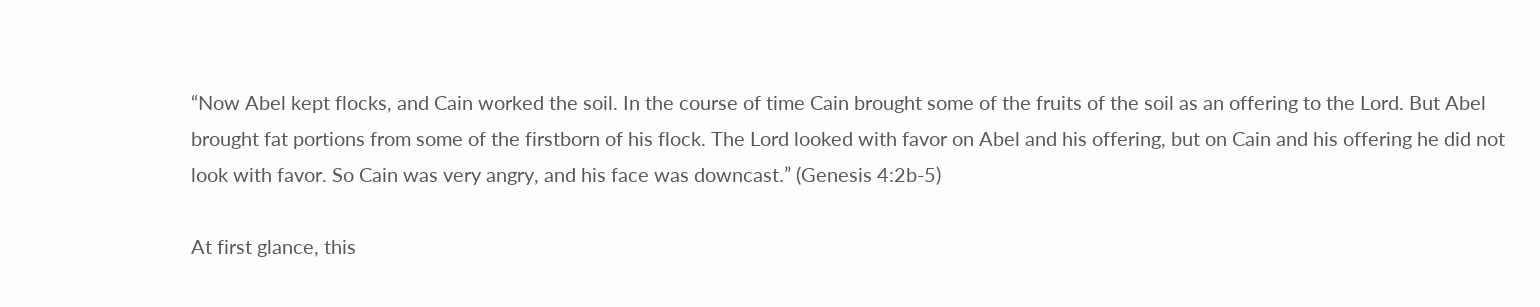“Now Abel kept flocks, and Cain worked the soil. In the course of time Cain brought some of the fruits of the soil as an offering to the Lord. But Abel brought fat portions from some of the firstborn of his flock. The Lord looked with favor on Abel and his offering, but on Cain and his offering he did not look with favor. So Cain was very angry, and his face was downcast.” (Genesis 4:2b-5)

At first glance, this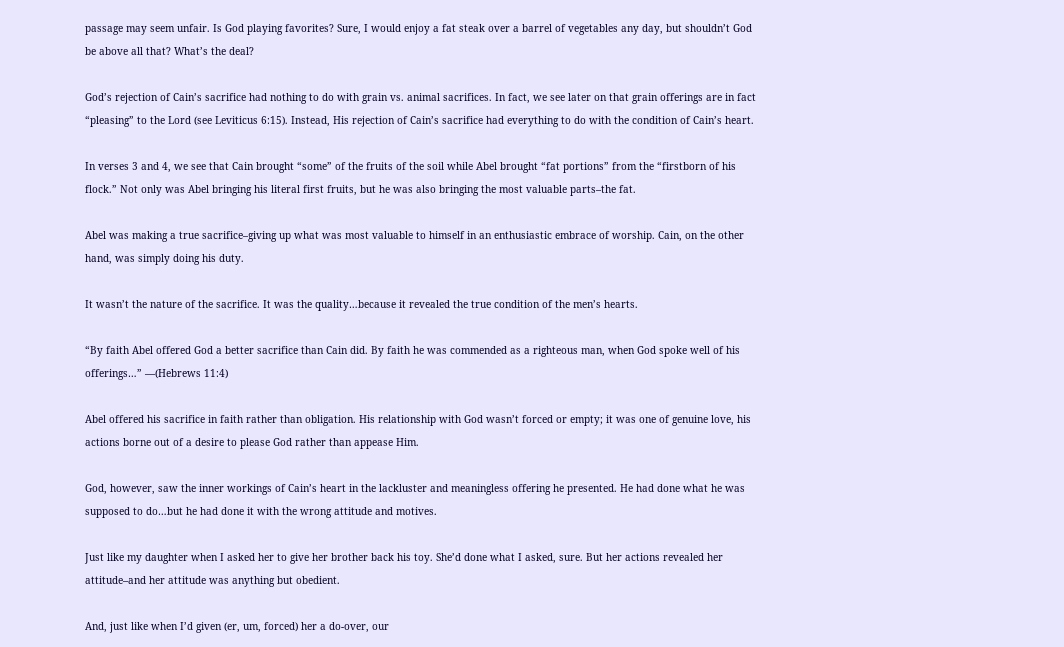passage may seem unfair. Is God playing favorites? Sure, I would enjoy a fat steak over a barrel of vegetables any day, but shouldn’t God be above all that? What’s the deal?

God’s rejection of Cain’s sacrifice had nothing to do with grain vs. animal sacrifices. In fact, we see later on that grain offerings are in fact “pleasing” to the Lord (see Leviticus 6:15). Instead, His rejection of Cain’s sacrifice had everything to do with the condition of Cain’s heart.

In verses 3 and 4, we see that Cain brought “some” of the fruits of the soil while Abel brought “fat portions” from the “firstborn of his flock.” Not only was Abel bringing his literal first fruits, but he was also bringing the most valuable parts–the fat.

Abel was making a true sacrifice–giving up what was most valuable to himself in an enthusiastic embrace of worship. Cain, on the other hand, was simply doing his duty.

It wasn’t the nature of the sacrifice. It was the quality…because it revealed the true condition of the men’s hearts.

“By faith Abel offered God a better sacrifice than Cain did. By faith he was commended as a righteous man, when God spoke well of his offerings…” —(Hebrews 11:4)

Abel offered his sacrifice in faith rather than obligation. His relationship with God wasn’t forced or empty; it was one of genuine love, his actions borne out of a desire to please God rather than appease Him.

God, however, saw the inner workings of Cain’s heart in the lackluster and meaningless offering he presented. He had done what he was supposed to do…but he had done it with the wrong attitude and motives.

Just like my daughter when I asked her to give her brother back his toy. She’d done what I asked, sure. But her actions revealed her attitude–and her attitude was anything but obedient.

And, just like when I’d given (er, um, forced) her a do-over, our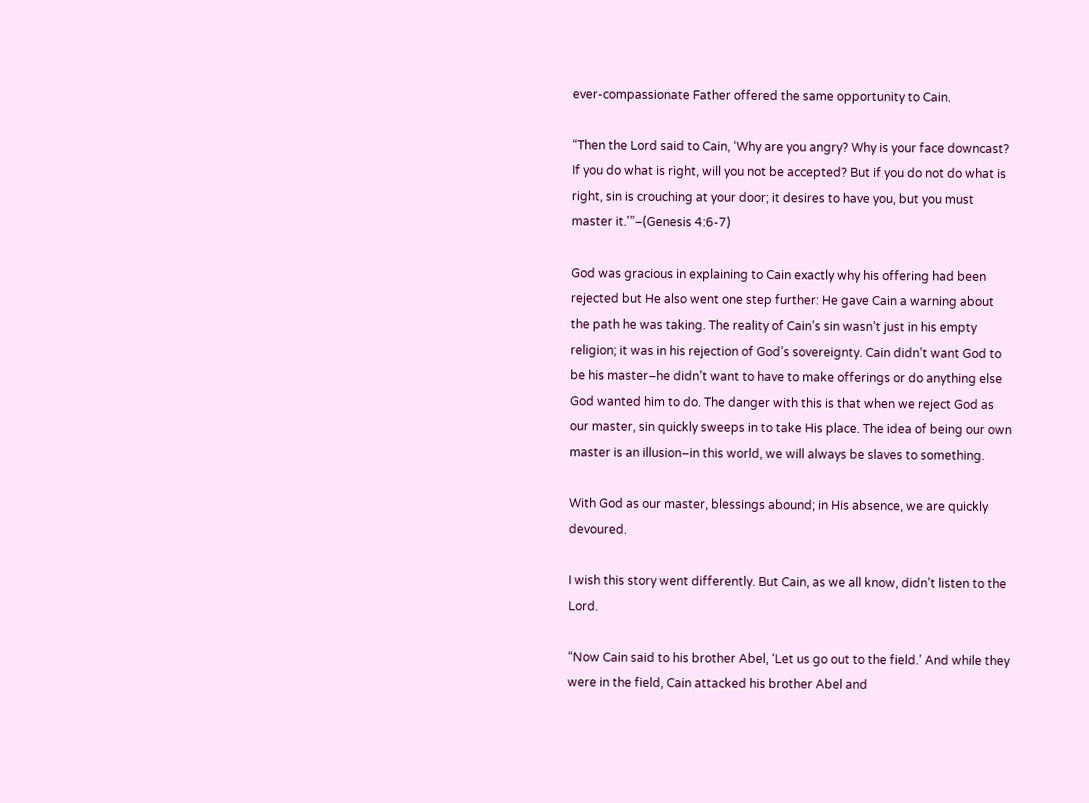ever-compassionate Father offered the same opportunity to Cain.

“Then the Lord said to Cain, ‘Why are you angry? Why is your face downcast? If you do what is right, will you not be accepted? But if you do not do what is right, sin is crouching at your door; it desires to have you, but you must master it.'”–(Genesis 4:6-7)

God was gracious in explaining to Cain exactly why his offering had been rejected but He also went one step further: He gave Cain a warning about the path he was taking. The reality of Cain’s sin wasn’t just in his empty religion; it was in his rejection of God’s sovereignty. Cain didn’t want God to be his master–he didn’t want to have to make offerings or do anything else God wanted him to do. The danger with this is that when we reject God as our master, sin quickly sweeps in to take His place. The idea of being our own master is an illusion–in this world, we will always be slaves to something.

With God as our master, blessings abound; in His absence, we are quickly devoured.

I wish this story went differently. But Cain, as we all know, didn’t listen to the Lord.

“Now Cain said to his brother Abel, ‘Let us go out to the field.’ And while they were in the field, Cain attacked his brother Abel and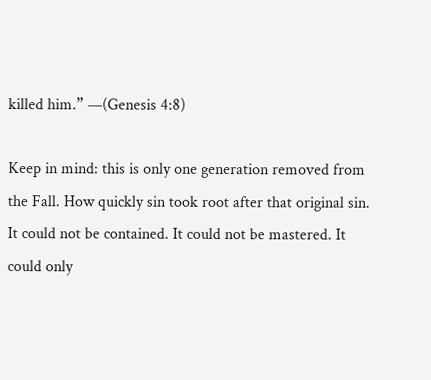killed him.” —(Genesis 4:8)

Keep in mind: this is only one generation removed from the Fall. How quickly sin took root after that original sin. It could not be contained. It could not be mastered. It could only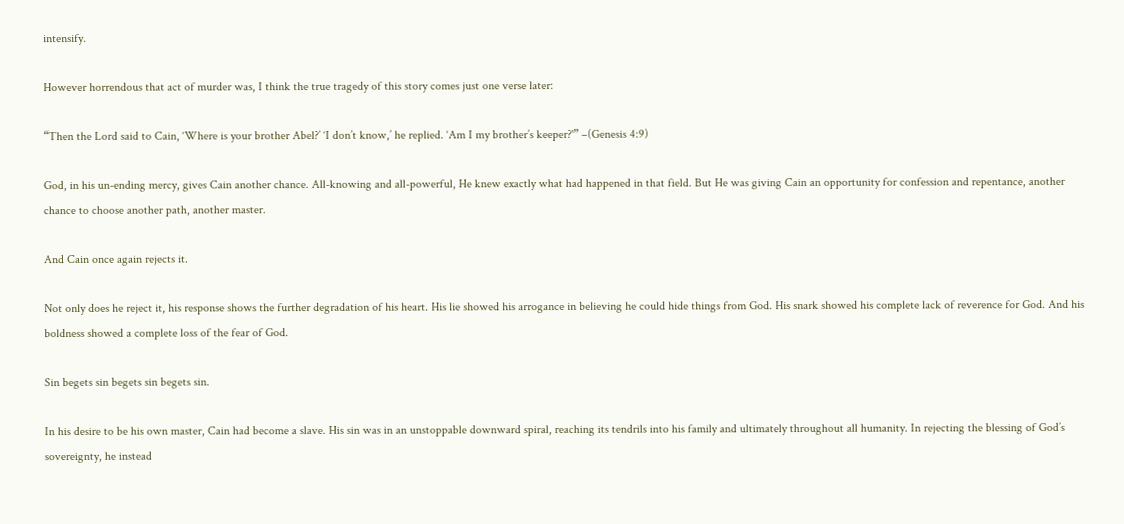intensify.

However horrendous that act of murder was, I think the true tragedy of this story comes just one verse later:

“Then the Lord said to Cain, ‘Where is your brother Abel?’ ‘I don’t know,’ he replied. ‘Am I my brother’s keeper?'” –(Genesis 4:9)

God, in his un-ending mercy, gives Cain another chance. All-knowing and all-powerful, He knew exactly what had happened in that field. But He was giving Cain an opportunity for confession and repentance, another chance to choose another path, another master.

And Cain once again rejects it.

Not only does he reject it, his response shows the further degradation of his heart. His lie showed his arrogance in believing he could hide things from God. His snark showed his complete lack of reverence for God. And his boldness showed a complete loss of the fear of God.

Sin begets sin begets sin begets sin.

In his desire to be his own master, Cain had become a slave. His sin was in an unstoppable downward spiral, reaching its tendrils into his family and ultimately throughout all humanity. In rejecting the blessing of God’s sovereignty, he instead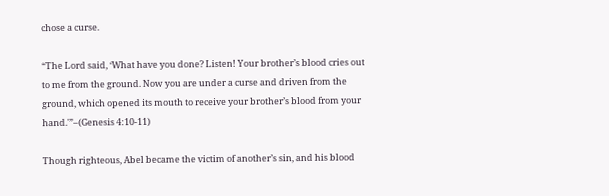chose a curse.

“The Lord said, ‘What have you done? Listen! Your brother’s blood cries out to me from the ground. Now you are under a curse and driven from the ground, which opened its mouth to receive your brother’s blood from your hand.'”–(Genesis 4:10-11)

Though righteous, Abel became the victim of another’s sin, and his blood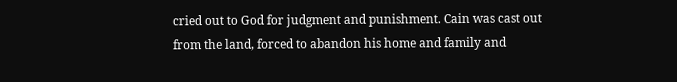cried out to God for judgment and punishment. Cain was cast out from the land, forced to abandon his home and family and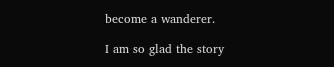become a wanderer.

I am so glad the story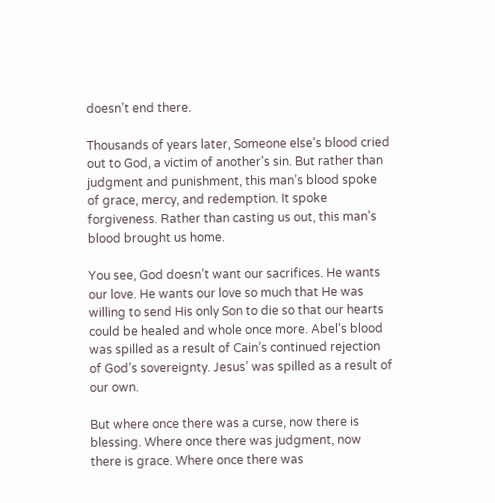doesn’t end there.

Thousands of years later, Someone else’s blood cried out to God, a victim of another’s sin. But rather than judgment and punishment, this man’s blood spoke of grace, mercy, and redemption. It spoke forgiveness. Rather than casting us out, this man’s blood brought us home.

You see, God doesn’t want our sacrifices. He wants our love. He wants our love so much that He was willing to send His only Son to die so that our hearts could be healed and whole once more. Abel’s blood was spilled as a result of Cain’s continued rejection of God’s sovereignty. Jesus’ was spilled as a result of our own.

But where once there was a curse, now there is blessing. Where once there was judgment, now there is grace. Where once there was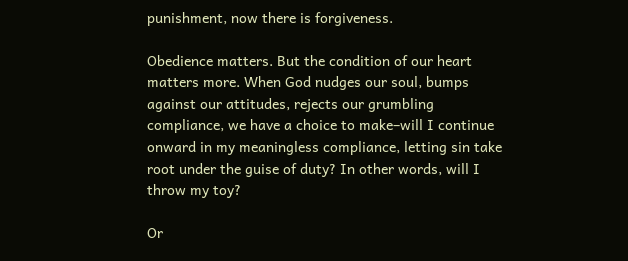punishment, now there is forgiveness.

Obedience matters. But the condition of our heart matters more. When God nudges our soul, bumps against our attitudes, rejects our grumbling compliance, we have a choice to make–will I continue onward in my meaningless compliance, letting sin take root under the guise of duty? In other words, will I throw my toy?

Or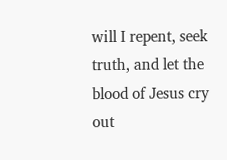will I repent, seek truth, and let the blood of Jesus cry out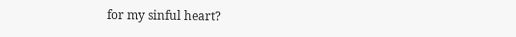for my sinful heart?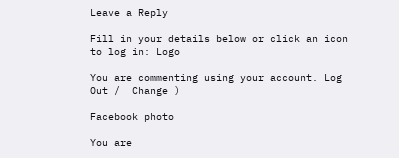Leave a Reply

Fill in your details below or click an icon to log in: Logo

You are commenting using your account. Log Out /  Change )

Facebook photo

You are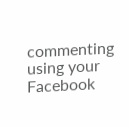commenting using your Facebook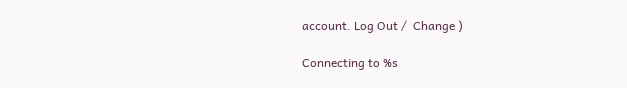account. Log Out /  Change )

Connecting to %s